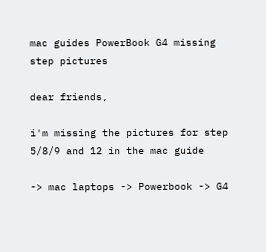mac guides PowerBook G4 missing step pictures

dear friends,

i'm missing the pictures for step 5/8/9 and 12 in the mac guide

-> mac laptops -> Powerbook -> G4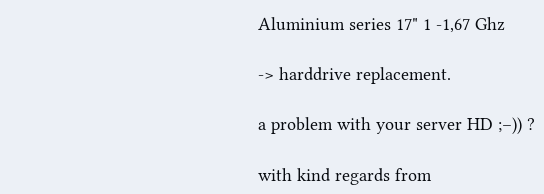Aluminium series 17" 1 -1,67 Ghz

-> harddrive replacement.

a problem with your server HD ;–)) ?

with kind regards from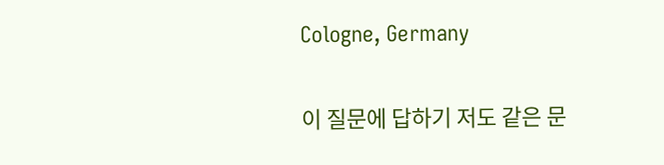Cologne, Germany


이 질문에 답하기 저도 같은 문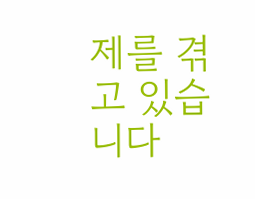제를 겪고 있습니다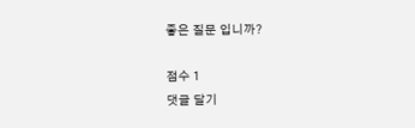좋은 질문 입니까?

점수 1
댓글 달기